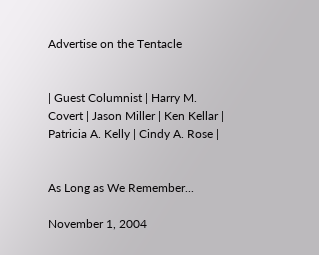Advertise on the Tentacle


| Guest Columnist | Harry M. Covert | Jason Miller | Ken Kellar | Patricia A. Kelly | Cindy A. Rose |


As Long as We Remember...

November 1, 2004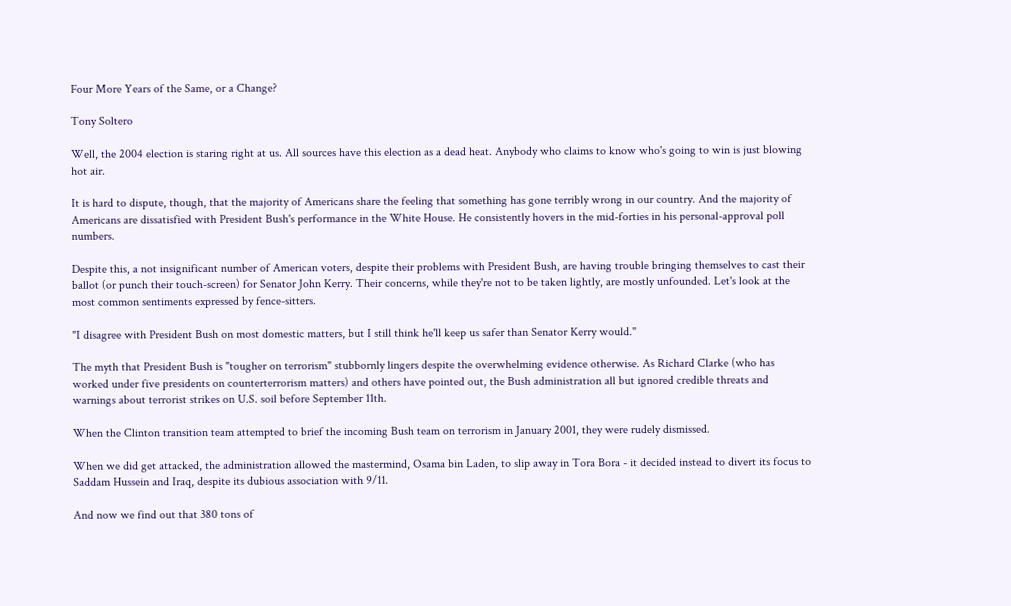Four More Years of the Same, or a Change?

Tony Soltero

Well, the 2004 election is staring right at us. All sources have this election as a dead heat. Anybody who claims to know who's going to win is just blowing hot air.

It is hard to dispute, though, that the majority of Americans share the feeling that something has gone terribly wrong in our country. And the majority of Americans are dissatisfied with President Bush's performance in the White House. He consistently hovers in the mid-forties in his personal-approval poll numbers.

Despite this, a not insignificant number of American voters, despite their problems with President Bush, are having trouble bringing themselves to cast their ballot (or punch their touch-screen) for Senator John Kerry. Their concerns, while they're not to be taken lightly, are mostly unfounded. Let's look at the most common sentiments expressed by fence-sitters.

"I disagree with President Bush on most domestic matters, but I still think he'll keep us safer than Senator Kerry would."

The myth that President Bush is "tougher on terrorism" stubbornly lingers despite the overwhelming evidence otherwise. As Richard Clarke (who has worked under five presidents on counterterrorism matters) and others have pointed out, the Bush administration all but ignored credible threats and warnings about terrorist strikes on U.S. soil before September 11th.

When the Clinton transition team attempted to brief the incoming Bush team on terrorism in January 2001, they were rudely dismissed.

When we did get attacked, the administration allowed the mastermind, Osama bin Laden, to slip away in Tora Bora - it decided instead to divert its focus to Saddam Hussein and Iraq, despite its dubious association with 9/11.

And now we find out that 380 tons of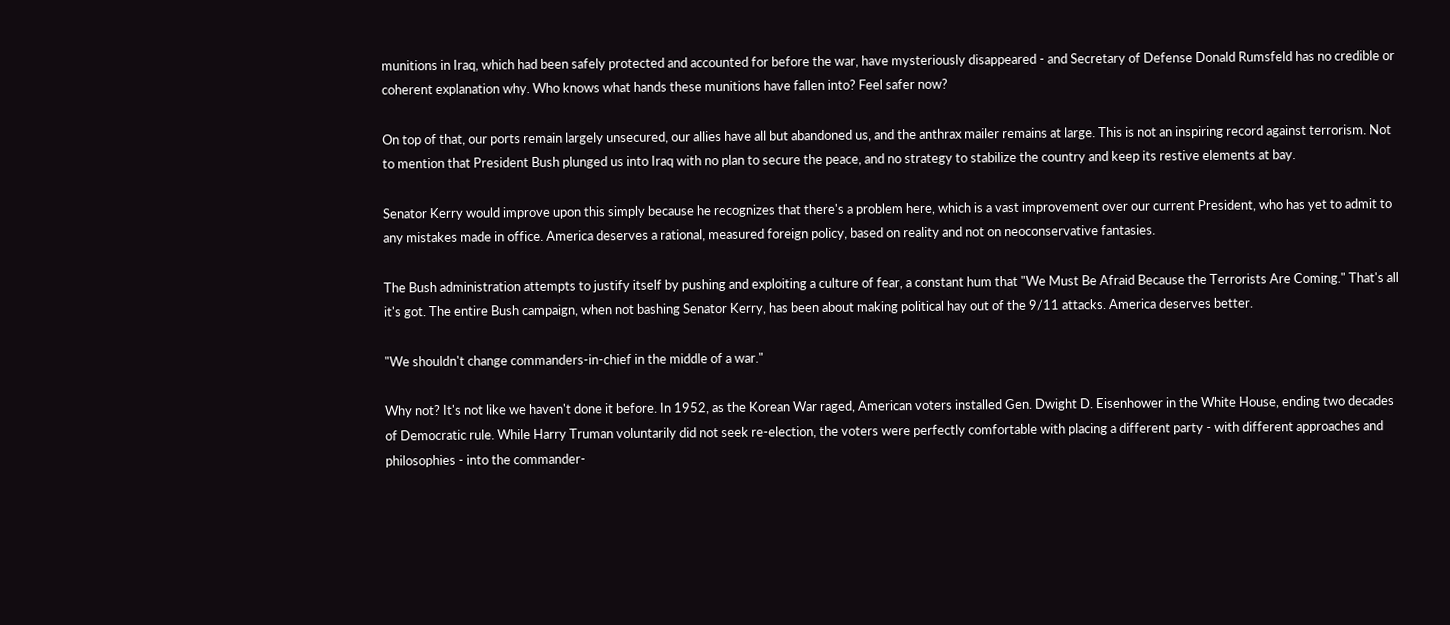munitions in Iraq, which had been safely protected and accounted for before the war, have mysteriously disappeared - and Secretary of Defense Donald Rumsfeld has no credible or coherent explanation why. Who knows what hands these munitions have fallen into? Feel safer now?

On top of that, our ports remain largely unsecured, our allies have all but abandoned us, and the anthrax mailer remains at large. This is not an inspiring record against terrorism. Not to mention that President Bush plunged us into Iraq with no plan to secure the peace, and no strategy to stabilize the country and keep its restive elements at bay.

Senator Kerry would improve upon this simply because he recognizes that there's a problem here, which is a vast improvement over our current President, who has yet to admit to any mistakes made in office. America deserves a rational, measured foreign policy, based on reality and not on neoconservative fantasies.

The Bush administration attempts to justify itself by pushing and exploiting a culture of fear, a constant hum that "We Must Be Afraid Because the Terrorists Are Coming." That's all it's got. The entire Bush campaign, when not bashing Senator Kerry, has been about making political hay out of the 9/11 attacks. America deserves better.

"We shouldn't change commanders-in-chief in the middle of a war."

Why not? It's not like we haven't done it before. In 1952, as the Korean War raged, American voters installed Gen. Dwight D. Eisenhower in the White House, ending two decades of Democratic rule. While Harry Truman voluntarily did not seek re-election, the voters were perfectly comfortable with placing a different party - with different approaches and philosophies - into the commander-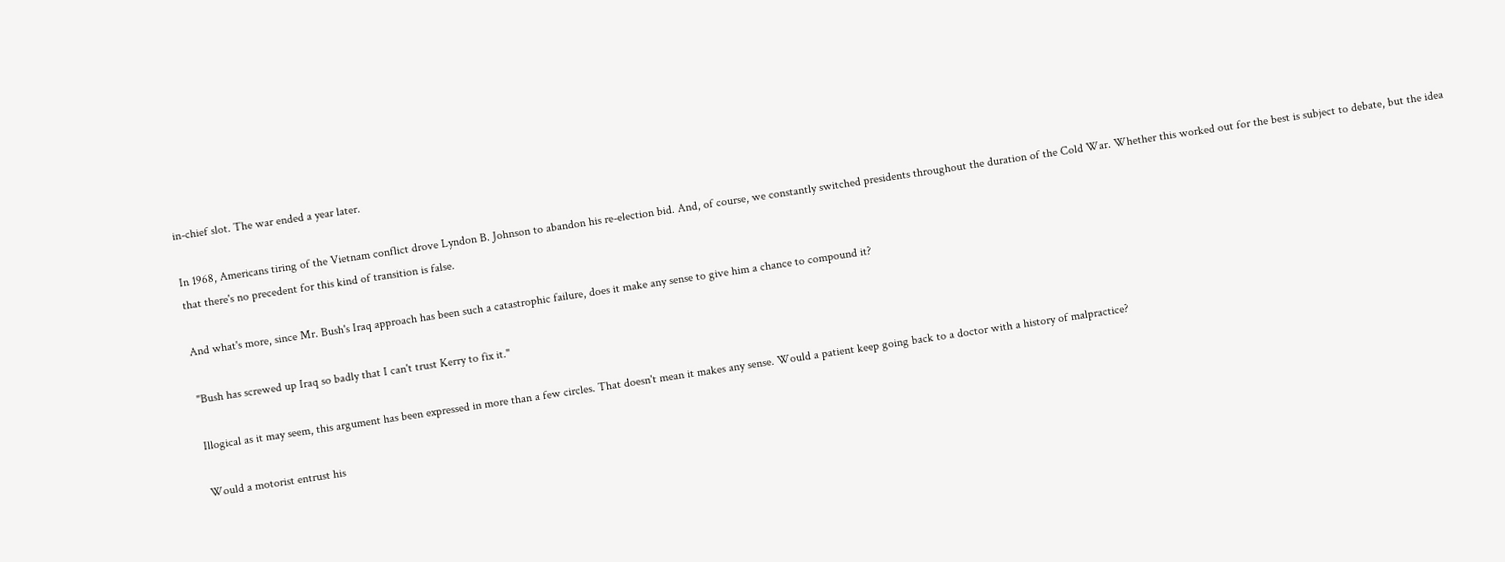in-chief slot. The war ended a year later.

In 1968, Americans tiring of the Vietnam conflict drove Lyndon B. Johnson to abandon his re-election bid. And, of course, we constantly switched presidents throughout the duration of the Cold War. Whether this worked out for the best is subject to debate, but the idea that there's no precedent for this kind of transition is false.

And what's more, since Mr. Bush's Iraq approach has been such a catastrophic failure, does it make any sense to give him a chance to compound it?

"Bush has screwed up Iraq so badly that I can't trust Kerry to fix it."

Illogical as it may seem, this argument has been expressed in more than a few circles. That doesn't mean it makes any sense. Would a patient keep going back to a doctor with a history of malpractice?

Would a motorist entrust his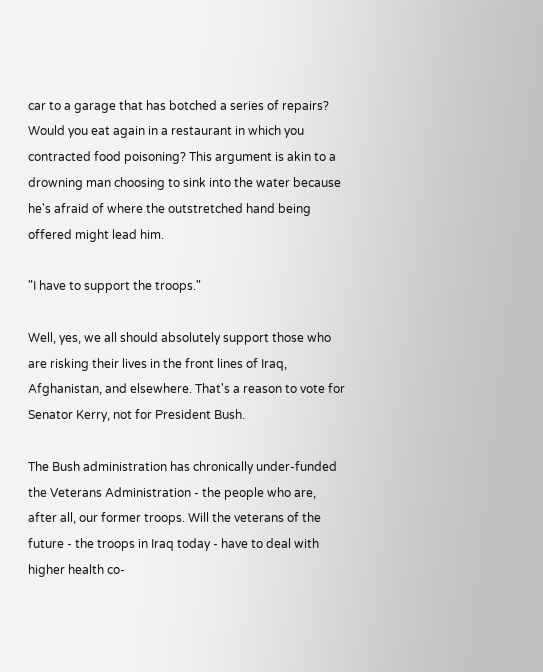car to a garage that has botched a series of repairs? Would you eat again in a restaurant in which you contracted food poisoning? This argument is akin to a drowning man choosing to sink into the water because he's afraid of where the outstretched hand being offered might lead him.

"I have to support the troops."

Well, yes, we all should absolutely support those who are risking their lives in the front lines of Iraq, Afghanistan, and elsewhere. That's a reason to vote for Senator Kerry, not for President Bush.

The Bush administration has chronically under-funded the Veterans Administration - the people who are, after all, our former troops. Will the veterans of the future - the troops in Iraq today - have to deal with higher health co-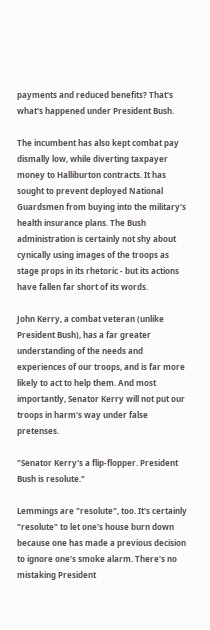payments and reduced benefits? That's what's happened under President Bush.

The incumbent has also kept combat pay dismally low, while diverting taxpayer money to Halliburton contracts. It has sought to prevent deployed National Guardsmen from buying into the military's health insurance plans. The Bush administration is certainly not shy about cynically using images of the troops as stage props in its rhetoric - but its actions have fallen far short of its words.

John Kerry, a combat veteran (unlike President Bush), has a far greater understanding of the needs and experiences of our troops, and is far more likely to act to help them. And most importantly, Senator Kerry will not put our troops in harm's way under false pretenses.

"Senator Kerry's a flip-flopper. President Bush is resolute."

Lemmings are "resolute", too. It's certainly "resolute" to let one's house burn down because one has made a previous decision to ignore one's smoke alarm. There's no mistaking President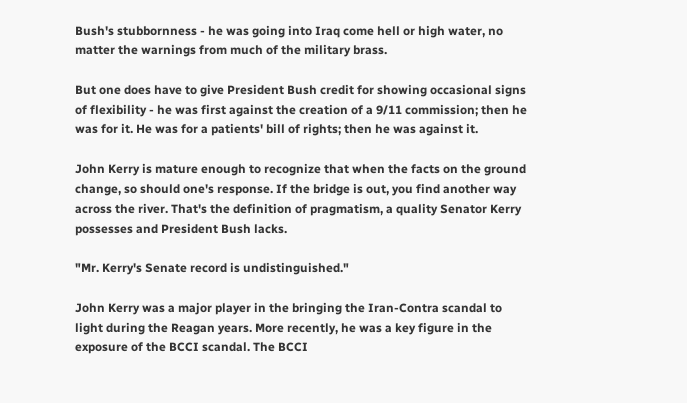Bush's stubbornness - he was going into Iraq come hell or high water, no matter the warnings from much of the military brass.

But one does have to give President Bush credit for showing occasional signs of flexibility - he was first against the creation of a 9/11 commission; then he was for it. He was for a patients' bill of rights; then he was against it.

John Kerry is mature enough to recognize that when the facts on the ground change, so should one's response. If the bridge is out, you find another way across the river. That's the definition of pragmatism, a quality Senator Kerry possesses and President Bush lacks.

"Mr. Kerry's Senate record is undistinguished."

John Kerry was a major player in the bringing the Iran-Contra scandal to light during the Reagan years. More recently, he was a key figure in the exposure of the BCCI scandal. The BCCI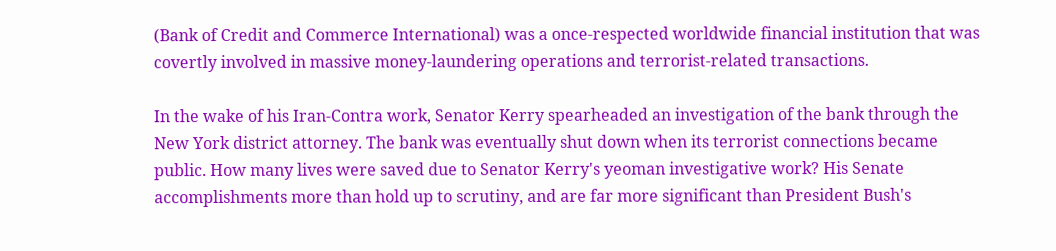(Bank of Credit and Commerce International) was a once-respected worldwide financial institution that was covertly involved in massive money-laundering operations and terrorist-related transactions.

In the wake of his Iran-Contra work, Senator Kerry spearheaded an investigation of the bank through the New York district attorney. The bank was eventually shut down when its terrorist connections became public. How many lives were saved due to Senator Kerry's yeoman investigative work? His Senate accomplishments more than hold up to scrutiny, and are far more significant than President Bush's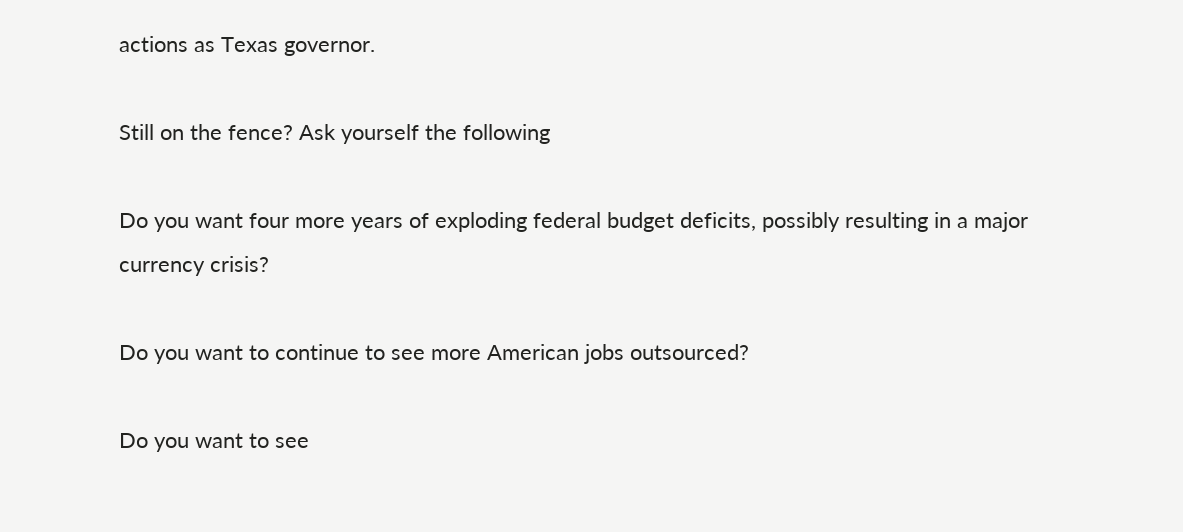actions as Texas governor.

Still on the fence? Ask yourself the following

Do you want four more years of exploding federal budget deficits, possibly resulting in a major currency crisis?

Do you want to continue to see more American jobs outsourced?

Do you want to see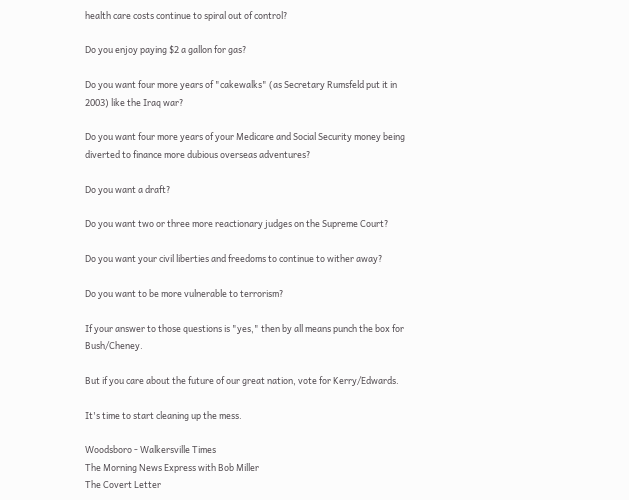health care costs continue to spiral out of control?

Do you enjoy paying $2 a gallon for gas?

Do you want four more years of "cakewalks" (as Secretary Rumsfeld put it in 2003) like the Iraq war?

Do you want four more years of your Medicare and Social Security money being diverted to finance more dubious overseas adventures?

Do you want a draft?

Do you want two or three more reactionary judges on the Supreme Court?

Do you want your civil liberties and freedoms to continue to wither away?

Do you want to be more vulnerable to terrorism?

If your answer to those questions is "yes," then by all means punch the box for Bush/Cheney.

But if you care about the future of our great nation, vote for Kerry/Edwards.

It's time to start cleaning up the mess.

Woodsboro - Walkersville Times
The Morning News Express with Bob Miller
The Covert Letter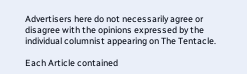Advertisers here do not necessarily agree or disagree with the opinions expressed by the individual columnist appearing on The Tentacle.

Each Article contained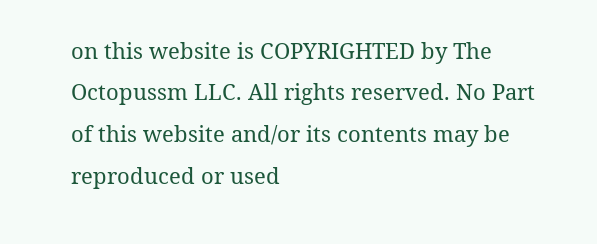on this website is COPYRIGHTED by The Octopussm LLC. All rights reserved. No Part of this website and/or its contents may be reproduced or used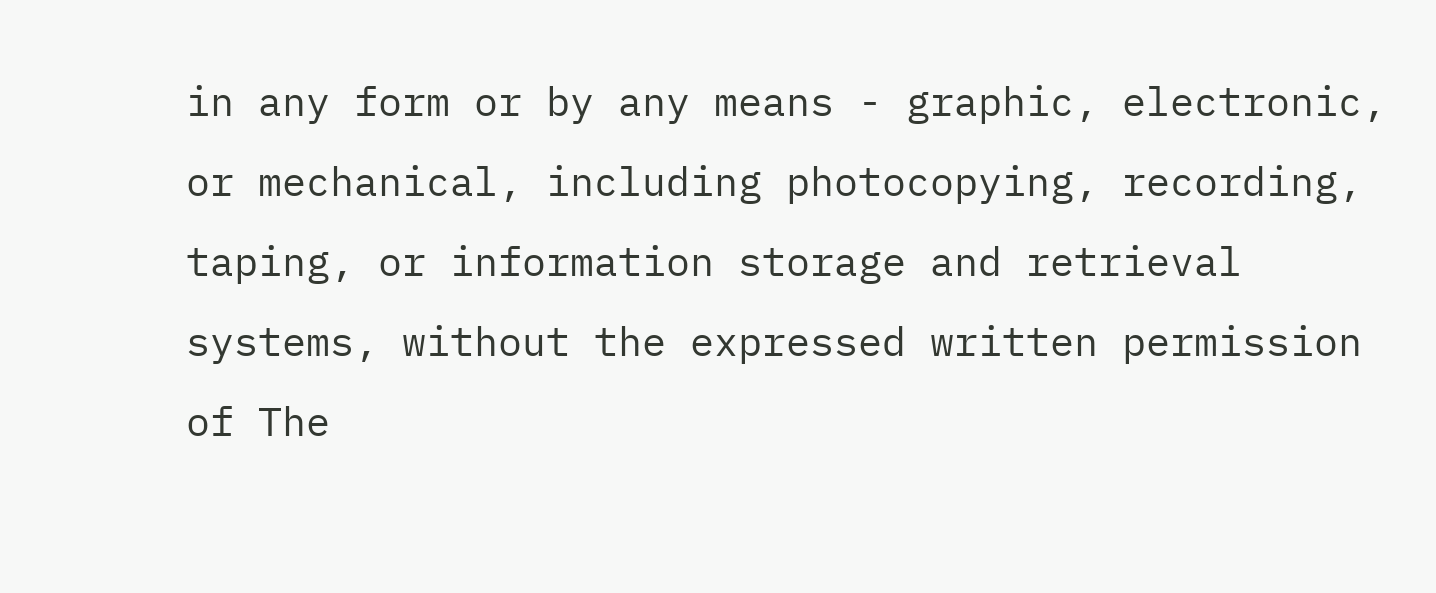in any form or by any means - graphic, electronic, or mechanical, including photocopying, recording, taping, or information storage and retrieval systems, without the expressed written permission of The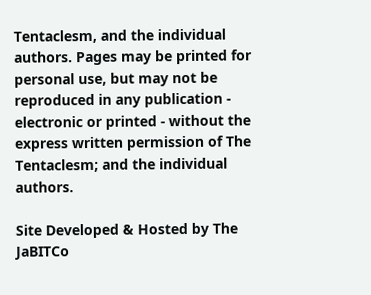Tentaclesm, and the individual authors. Pages may be printed for personal use, but may not be reproduced in any publication - electronic or printed - without the express written permission of The Tentaclesm; and the individual authors.

Site Developed & Hosted by The JaBITCo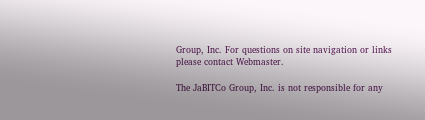Group, Inc. For questions on site navigation or links please contact Webmaster.

The JaBITCo Group, Inc. is not responsible for any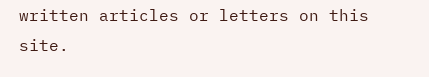written articles or letters on this site.